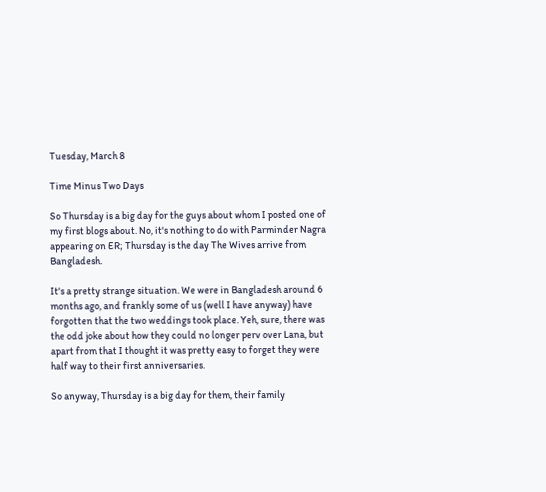Tuesday, March 8

Time Minus Two Days

So Thursday is a big day for the guys about whom I posted one of my first blogs about. No, it's nothing to do with Parminder Nagra appearing on ER; Thursday is the day The Wives arrive from Bangladesh.

It's a pretty strange situation. We were in Bangladesh around 6 months ago, and frankly some of us (well I have anyway) have forgotten that the two weddings took place. Yeh, sure, there was the odd joke about how they could no longer perv over Lana, but apart from that I thought it was pretty easy to forget they were half way to their first anniversaries.

So anyway, Thursday is a big day for them, their family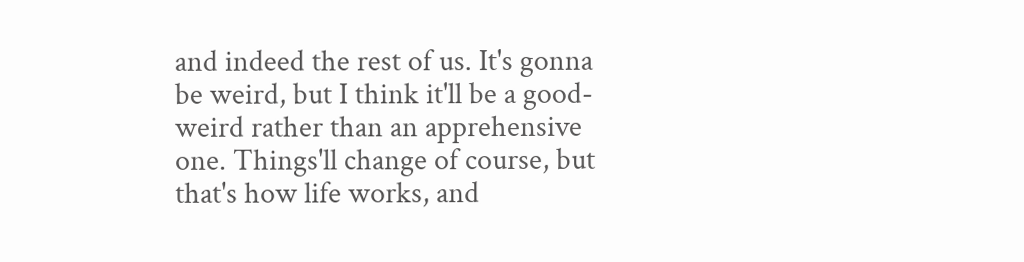and indeed the rest of us. It's gonna be weird, but I think it'll be a good-weird rather than an apprehensive one. Things'll change of course, but that's how life works, and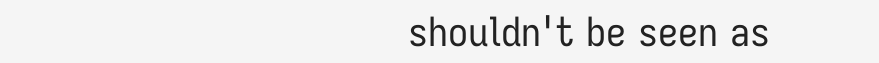shouldn't be seen as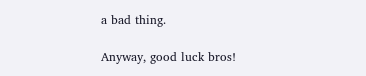a bad thing.

Anyway, good luck bros!